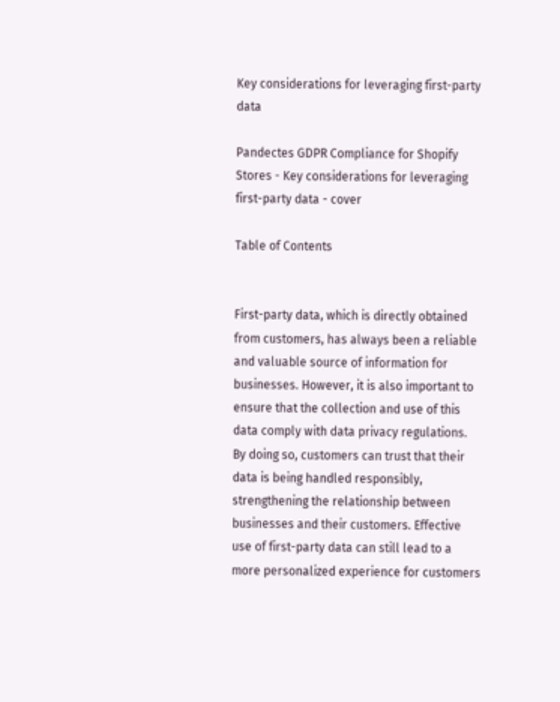Key considerations for leveraging first-party data

Pandectes GDPR Compliance for Shopify Stores - Key considerations for leveraging first-party data - cover

Table of Contents


First-party data, which is directly obtained from customers, has always been a reliable and valuable source of information for businesses. However, it is also important to ensure that the collection and use of this data comply with data privacy regulations. By doing so, customers can trust that their data is being handled responsibly, strengthening the relationship between businesses and their customers. Effective use of first-party data can still lead to a more personalized experience for customers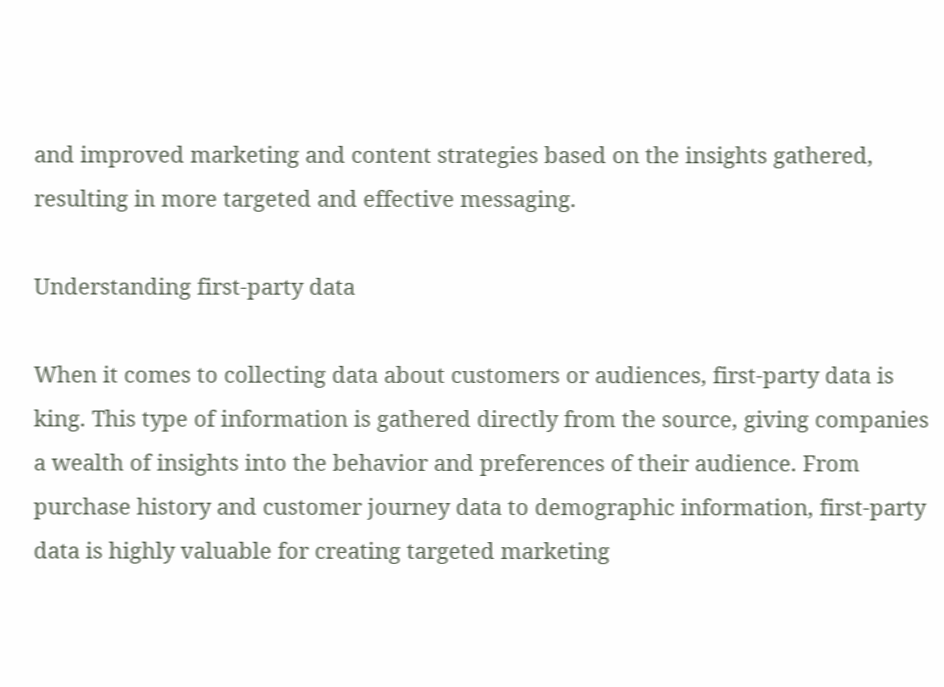and improved marketing and content strategies based on the insights gathered, resulting in more targeted and effective messaging.

Understanding first-party data

When it comes to collecting data about customers or audiences, first-party data is king. This type of information is gathered directly from the source, giving companies a wealth of insights into the behavior and preferences of their audience. From purchase history and customer journey data to demographic information, first-party data is highly valuable for creating targeted marketing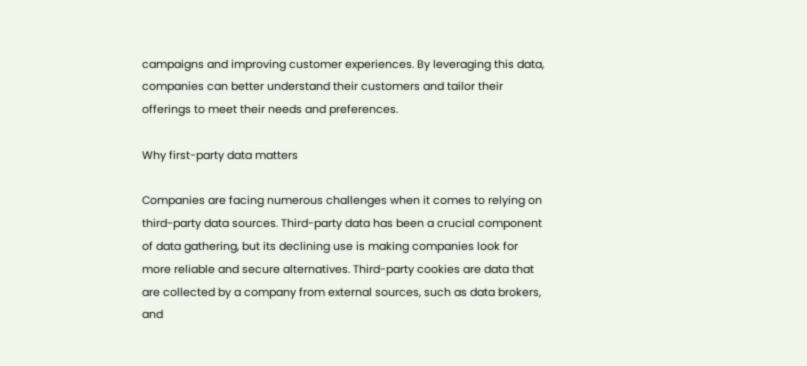campaigns and improving customer experiences. By leveraging this data, companies can better understand their customers and tailor their offerings to meet their needs and preferences.

Why first-party data matters

Companies are facing numerous challenges when it comes to relying on third-party data sources. Third-party data has been a crucial component of data gathering, but its declining use is making companies look for more reliable and secure alternatives. Third-party cookies are data that are collected by a company from external sources, such as data brokers, and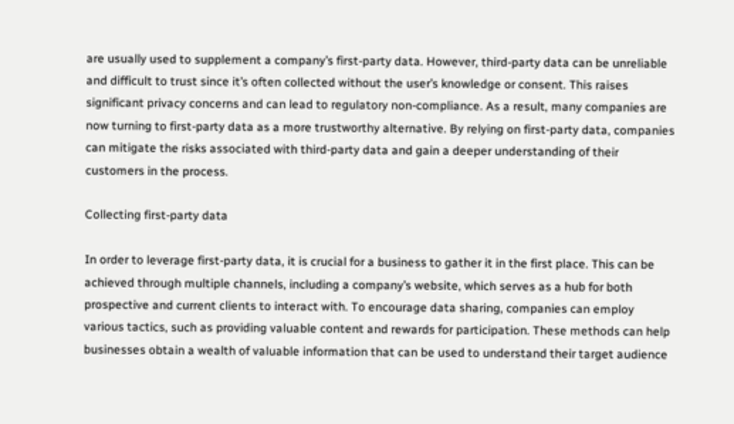are usually used to supplement a company’s first-party data. However, third-party data can be unreliable and difficult to trust since it’s often collected without the user’s knowledge or consent. This raises significant privacy concerns and can lead to regulatory non-compliance. As a result, many companies are now turning to first-party data as a more trustworthy alternative. By relying on first-party data, companies can mitigate the risks associated with third-party data and gain a deeper understanding of their customers in the process.

Collecting first-party data

In order to leverage first-party data, it is crucial for a business to gather it in the first place. This can be achieved through multiple channels, including a company’s website, which serves as a hub for both prospective and current clients to interact with. To encourage data sharing, companies can employ various tactics, such as providing valuable content and rewards for participation. These methods can help businesses obtain a wealth of valuable information that can be used to understand their target audience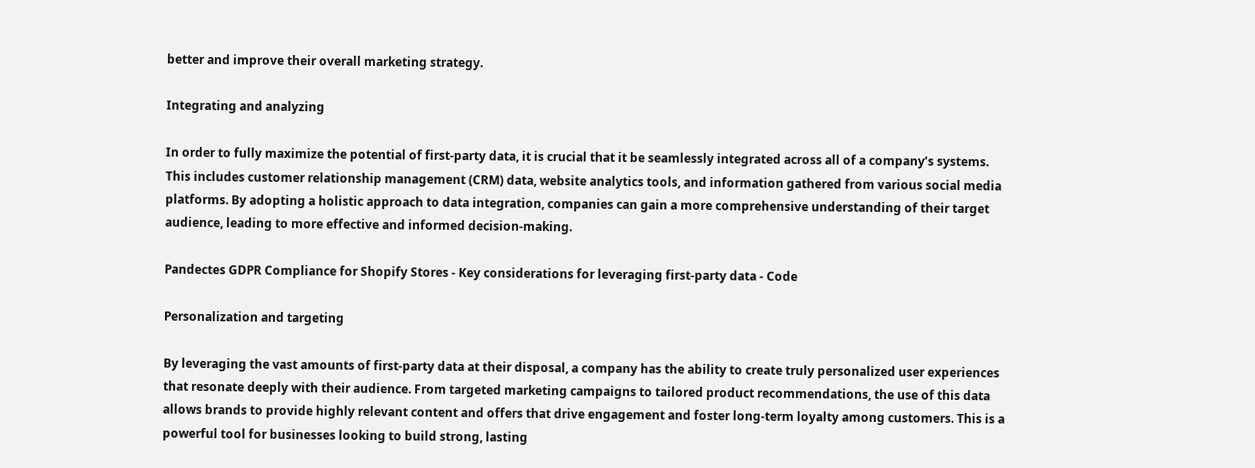better and improve their overall marketing strategy.

Integrating and analyzing

In order to fully maximize the potential of first-party data, it is crucial that it be seamlessly integrated across all of a company’s systems. This includes customer relationship management (CRM) data, website analytics tools, and information gathered from various social media platforms. By adopting a holistic approach to data integration, companies can gain a more comprehensive understanding of their target audience, leading to more effective and informed decision-making.

Pandectes GDPR Compliance for Shopify Stores - Key considerations for leveraging first-party data - Code

Personalization and targeting

By leveraging the vast amounts of first-party data at their disposal, a company has the ability to create truly personalized user experiences that resonate deeply with their audience. From targeted marketing campaigns to tailored product recommendations, the use of this data allows brands to provide highly relevant content and offers that drive engagement and foster long-term loyalty among customers. This is a powerful tool for businesses looking to build strong, lasting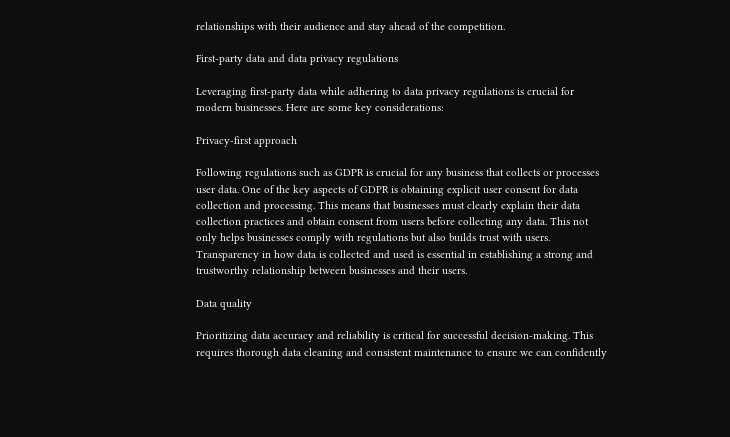relationships with their audience and stay ahead of the competition.

First-party data and data privacy regulations

Leveraging first-party data while adhering to data privacy regulations is crucial for modern businesses. Here are some key considerations:

Privacy-first approach

Following regulations such as GDPR is crucial for any business that collects or processes user data. One of the key aspects of GDPR is obtaining explicit user consent for data collection and processing. This means that businesses must clearly explain their data collection practices and obtain consent from users before collecting any data. This not only helps businesses comply with regulations but also builds trust with users. Transparency in how data is collected and used is essential in establishing a strong and trustworthy relationship between businesses and their users.

Data quality

Prioritizing data accuracy and reliability is critical for successful decision-making. This requires thorough data cleaning and consistent maintenance to ensure we can confidently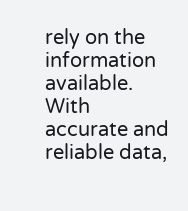rely on the information available. With accurate and reliable data,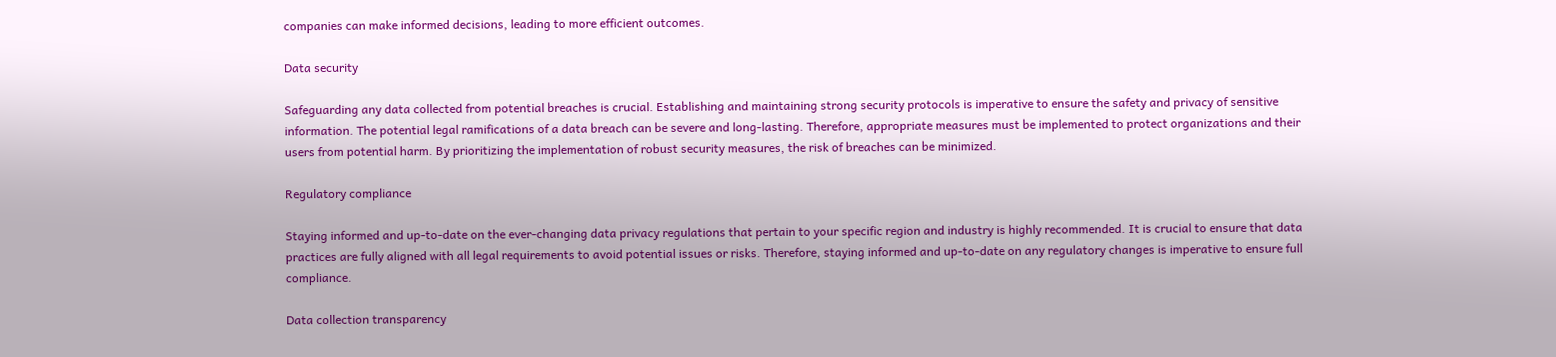companies can make informed decisions, leading to more efficient outcomes.

Data security

Safeguarding any data collected from potential breaches is crucial. Establishing and maintaining strong security protocols is imperative to ensure the safety and privacy of sensitive information. The potential legal ramifications of a data breach can be severe and long-lasting. Therefore, appropriate measures must be implemented to protect organizations and their users from potential harm. By prioritizing the implementation of robust security measures, the risk of breaches can be minimized.

Regulatory compliance

Staying informed and up-to-date on the ever-changing data privacy regulations that pertain to your specific region and industry is highly recommended. It is crucial to ensure that data practices are fully aligned with all legal requirements to avoid potential issues or risks. Therefore, staying informed and up-to-date on any regulatory changes is imperative to ensure full compliance.

Data collection transparency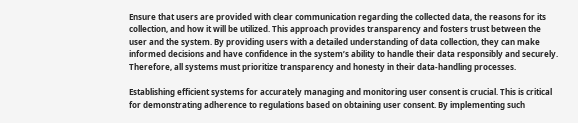Ensure that users are provided with clear communication regarding the collected data, the reasons for its collection, and how it will be utilized. This approach provides transparency and fosters trust between the user and the system. By providing users with a detailed understanding of data collection, they can make informed decisions and have confidence in the system’s ability to handle their data responsibly and securely. Therefore, all systems must prioritize transparency and honesty in their data-handling processes.

Establishing efficient systems for accurately managing and monitoring user consent is crucial. This is critical for demonstrating adherence to regulations based on obtaining user consent. By implementing such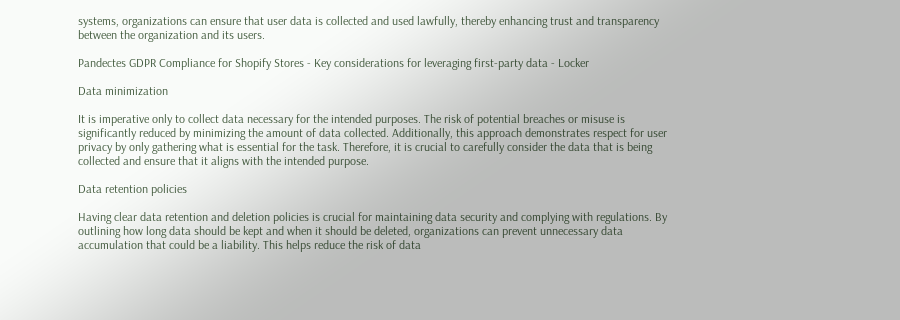systems, organizations can ensure that user data is collected and used lawfully, thereby enhancing trust and transparency between the organization and its users.

Pandectes GDPR Compliance for Shopify Stores - Key considerations for leveraging first-party data - Locker

Data minimization

It is imperative only to collect data necessary for the intended purposes. The risk of potential breaches or misuse is significantly reduced by minimizing the amount of data collected. Additionally, this approach demonstrates respect for user privacy by only gathering what is essential for the task. Therefore, it is crucial to carefully consider the data that is being collected and ensure that it aligns with the intended purpose.

Data retention policies

Having clear data retention and deletion policies is crucial for maintaining data security and complying with regulations. By outlining how long data should be kept and when it should be deleted, organizations can prevent unnecessary data accumulation that could be a liability. This helps reduce the risk of data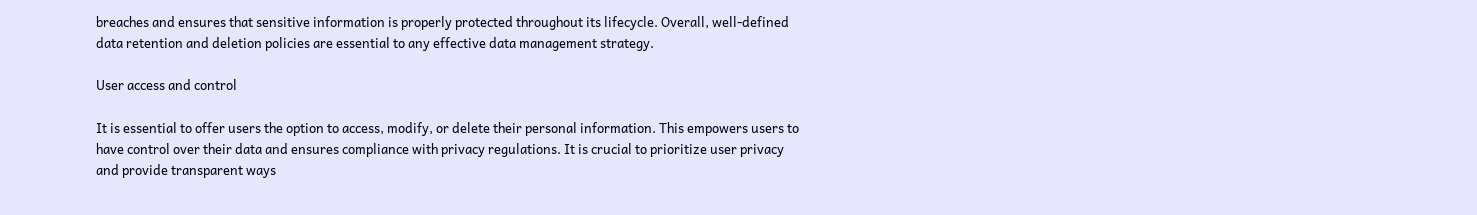breaches and ensures that sensitive information is properly protected throughout its lifecycle. Overall, well-defined data retention and deletion policies are essential to any effective data management strategy.

User access and control

It is essential to offer users the option to access, modify, or delete their personal information. This empowers users to have control over their data and ensures compliance with privacy regulations. It is crucial to prioritize user privacy and provide transparent ways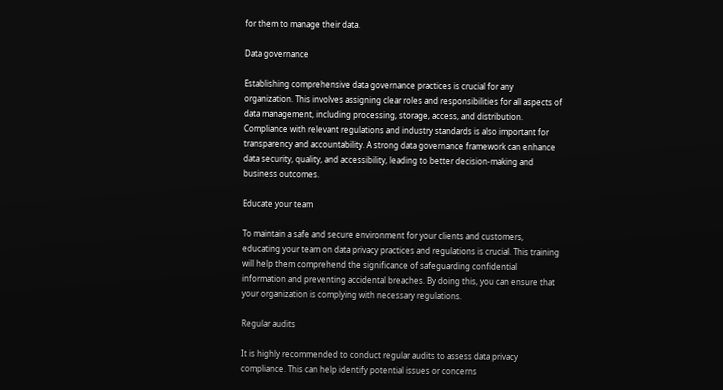for them to manage their data.

Data governance

Establishing comprehensive data governance practices is crucial for any organization. This involves assigning clear roles and responsibilities for all aspects of data management, including processing, storage, access, and distribution. Compliance with relevant regulations and industry standards is also important for transparency and accountability. A strong data governance framework can enhance data security, quality, and accessibility, leading to better decision-making and business outcomes.

Educate your team

To maintain a safe and secure environment for your clients and customers, educating your team on data privacy practices and regulations is crucial. This training will help them comprehend the significance of safeguarding confidential information and preventing accidental breaches. By doing this, you can ensure that your organization is complying with necessary regulations.

Regular audits

It is highly recommended to conduct regular audits to assess data privacy compliance. This can help identify potential issues or concerns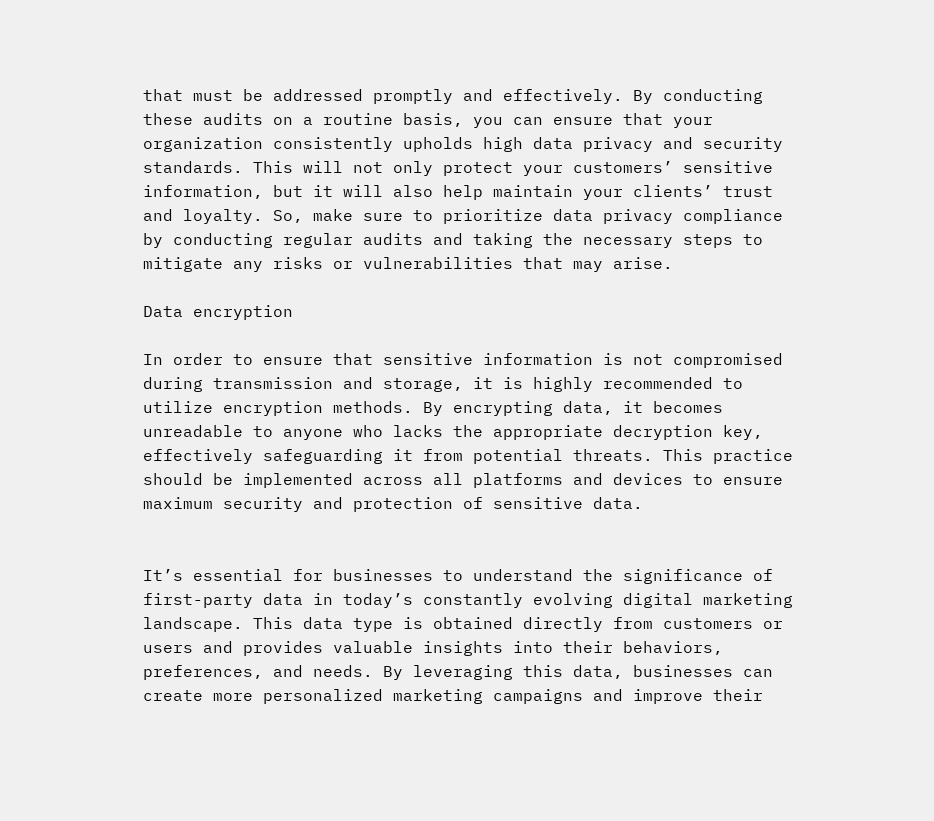that must be addressed promptly and effectively. By conducting these audits on a routine basis, you can ensure that your organization consistently upholds high data privacy and security standards. This will not only protect your customers’ sensitive information, but it will also help maintain your clients’ trust and loyalty. So, make sure to prioritize data privacy compliance by conducting regular audits and taking the necessary steps to mitigate any risks or vulnerabilities that may arise.

Data encryption

In order to ensure that sensitive information is not compromised during transmission and storage, it is highly recommended to utilize encryption methods. By encrypting data, it becomes unreadable to anyone who lacks the appropriate decryption key, effectively safeguarding it from potential threats. This practice should be implemented across all platforms and devices to ensure maximum security and protection of sensitive data.


It’s essential for businesses to understand the significance of first-party data in today’s constantly evolving digital marketing landscape. This data type is obtained directly from customers or users and provides valuable insights into their behaviors, preferences, and needs. By leveraging this data, businesses can create more personalized marketing campaigns and improve their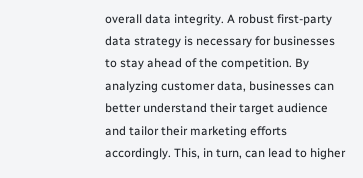overall data integrity. A robust first-party data strategy is necessary for businesses to stay ahead of the competition. By analyzing customer data, businesses can better understand their target audience and tailor their marketing efforts accordingly. This, in turn, can lead to higher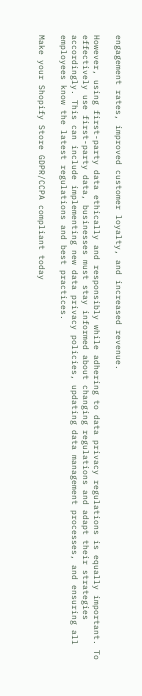engagement rates, improved customer loyalty, and increased revenue.

However, using first-party data ethically and responsibly while adhering to data privacy regulations is equally important. To effectively use first-party data, businesses must stay informed about changing regulations and adapt their strategies accordingly. This can include implementing new data privacy policies, updating data management processes, and ensuring all employees know the latest regulations and best practices.

Make your Shopify Store GDPR/CCPA compliant today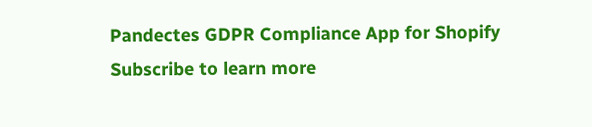Pandectes GDPR Compliance App for Shopify
Subscribe to learn more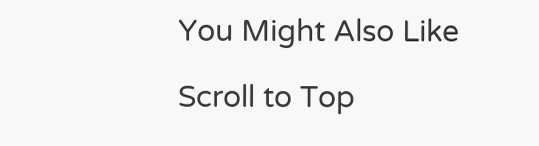You Might Also Like

Scroll to Top